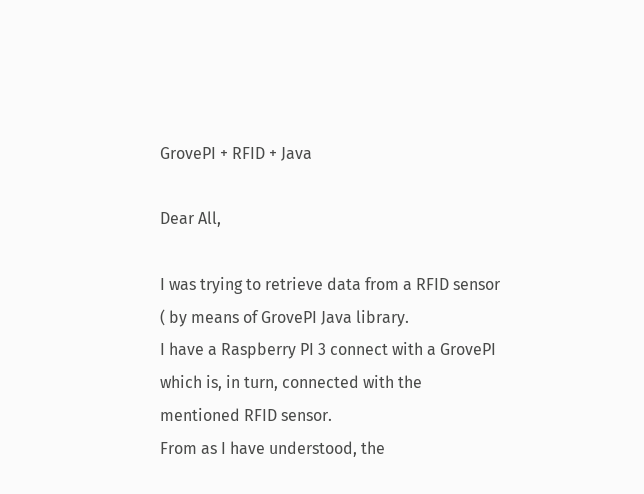GrovePI + RFID + Java

Dear All,

I was trying to retrieve data from a RFID sensor ( by means of GrovePI Java library.
I have a Raspberry PI 3 connect with a GrovePI which is, in turn, connected with the mentioned RFID sensor.
From as I have understood, the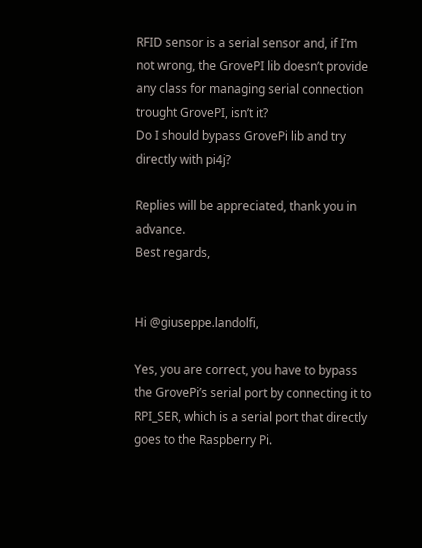RFID sensor is a serial sensor and, if I’m not wrong, the GrovePI lib doesn’t provide any class for managing serial connection trought GrovePI, isn’t it?
Do I should bypass GrovePi lib and try directly with pi4j?

Replies will be appreciated, thank you in advance.
Best regards,


Hi @giuseppe.landolfi,

Yes, you are correct, you have to bypass the GrovePi’s serial port by connecting it to RPI_SER, which is a serial port that directly goes to the Raspberry Pi.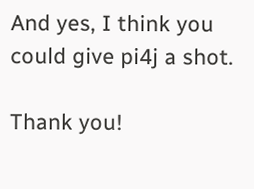And yes, I think you could give pi4j a shot.

Thank you!